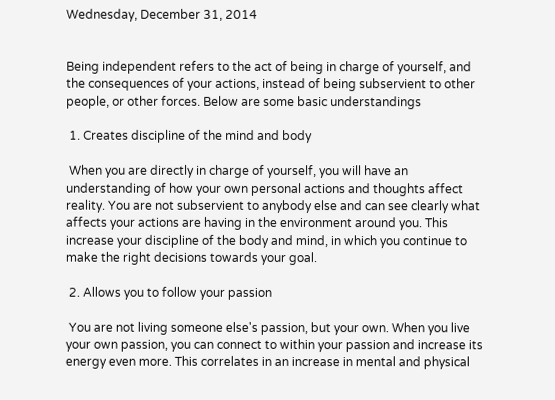Wednesday, December 31, 2014


Being independent refers to the act of being in charge of yourself, and the consequences of your actions, instead of being subservient to other people, or other forces. Below are some basic understandings

 1. Creates discipline of the mind and body

 When you are directly in charge of yourself, you will have an understanding of how your own personal actions and thoughts affect reality. You are not subservient to anybody else and can see clearly what affects your actions are having in the environment around you. This increase your discipline of the body and mind, in which you continue to make the right decisions towards your goal.

 2. Allows you to follow your passion

 You are not living someone else's passion, but your own. When you live your own passion, you can connect to within your passion and increase its energy even more. This correlates in an increase in mental and physical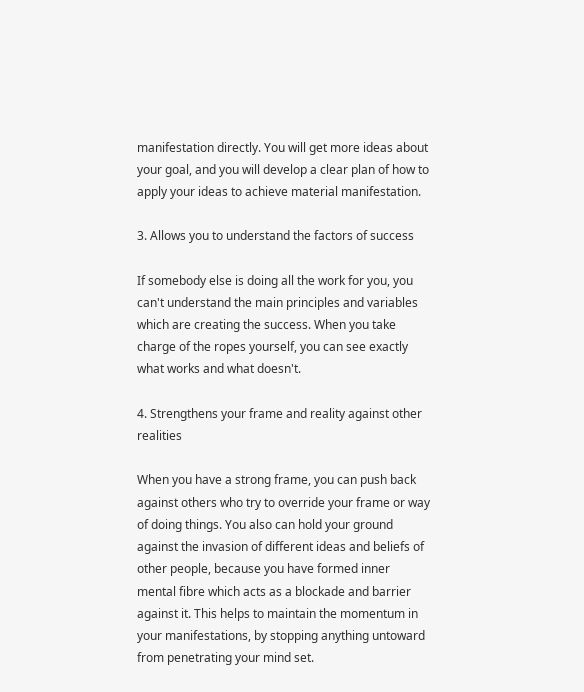manifestation directly. You will get more ideas about your goal, and you will develop a clear plan of how to apply your ideas to achieve material manifestation.

3. Allows you to understand the factors of success

If somebody else is doing all the work for you, you can't understand the main principles and variables which are creating the success. When you take charge of the ropes yourself, you can see exactly what works and what doesn't.

4. Strengthens your frame and reality against other realities

When you have a strong frame, you can push back against others who try to override your frame or way of doing things. You also can hold your ground against the invasion of different ideas and beliefs of other people, because you have formed inner mental fibre which acts as a blockade and barrier against it. This helps to maintain the momentum in your manifestations, by stopping anything untoward from penetrating your mind set.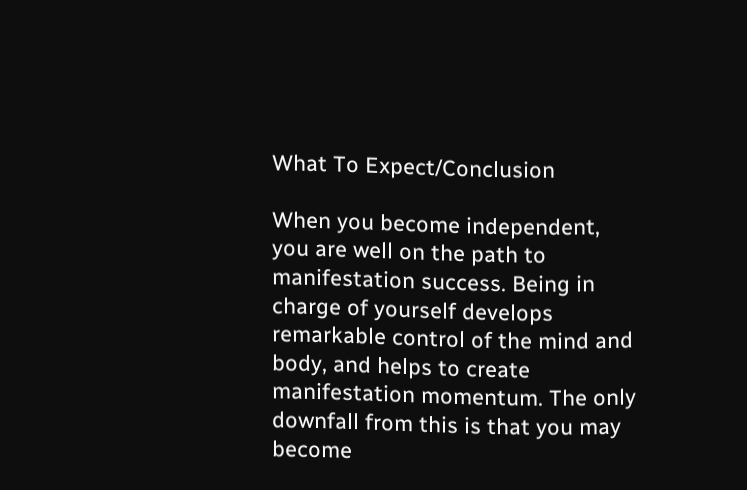What To Expect/Conclusion

When you become independent, you are well on the path to manifestation success. Being in charge of yourself develops remarkable control of the mind and body, and helps to create manifestation momentum. The only downfall from this is that you may become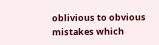oblivious to obvious mistakes which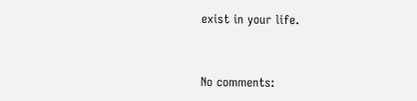exist in your life.


No comments: